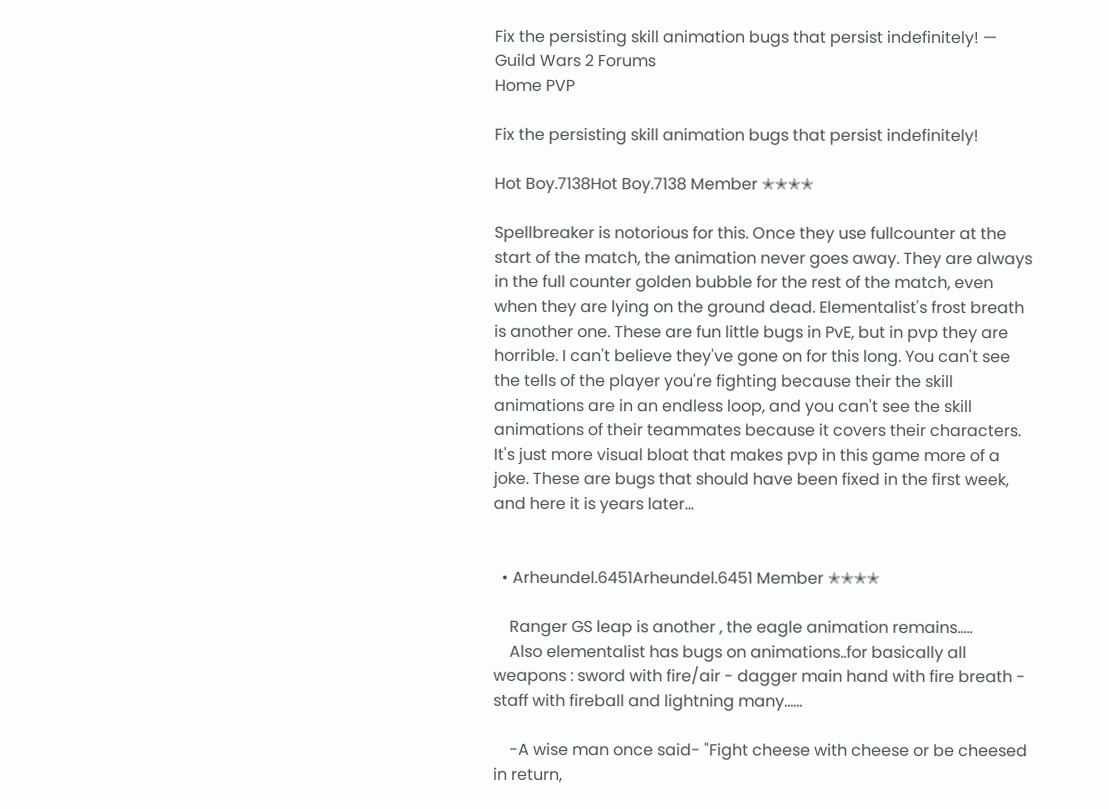Fix the persisting skill animation bugs that persist indefinitely! — Guild Wars 2 Forums
Home PVP

Fix the persisting skill animation bugs that persist indefinitely!

Hot Boy.7138Hot Boy.7138 Member ✭✭✭✭

Spellbreaker is notorious for this. Once they use fullcounter at the start of the match, the animation never goes away. They are always in the full counter golden bubble for the rest of the match, even when they are lying on the ground dead. Elementalist's frost breath is another one. These are fun little bugs in PvE, but in pvp they are horrible. I can't believe they've gone on for this long. You can't see the tells of the player you're fighting because their the skill animations are in an endless loop, and you can't see the skill animations of their teammates because it covers their characters. It's just more visual bloat that makes pvp in this game more of a joke. These are bugs that should have been fixed in the first week, and here it is years later...


  • Arheundel.6451Arheundel.6451 Member ✭✭✭✭

    Ranger GS leap is another , the eagle animation remains.....
    Also elementalist has bugs on animations..for basically all weapons : sword with fire/air - dagger main hand with fire breath - staff with fireball and lightning many......

    -A wise man once said- "Fight cheese with cheese or be cheesed in return,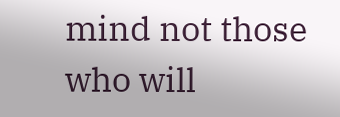mind not those who will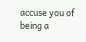accuse you of being a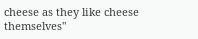cheese as they like cheese themselves"